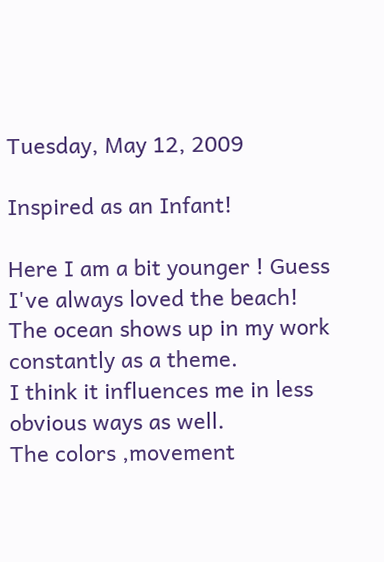Tuesday, May 12, 2009

Inspired as an Infant!

Here I am a bit younger ! Guess I've always loved the beach!
The ocean shows up in my work constantly as a theme.
I think it influences me in less obvious ways as well.
The colors ,movement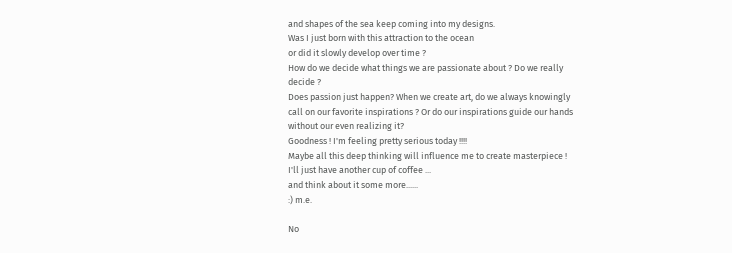and shapes of the sea keep coming into my designs.
Was I just born with this attraction to the ocean
or did it slowly develop over time ?
How do we decide what things we are passionate about ? Do we really decide ?
Does passion just happen? When we create art, do we always knowingly
call on our favorite inspirations ? Or do our inspirations guide our hands without our even realizing it?
Goodness ! I'm feeling pretty serious today !!!!
Maybe all this deep thinking will influence me to create masterpiece !
I'll just have another cup of coffee ...
and think about it some more......
:) m.e.

No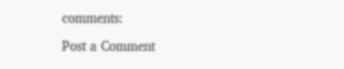comments:

Post a Comment